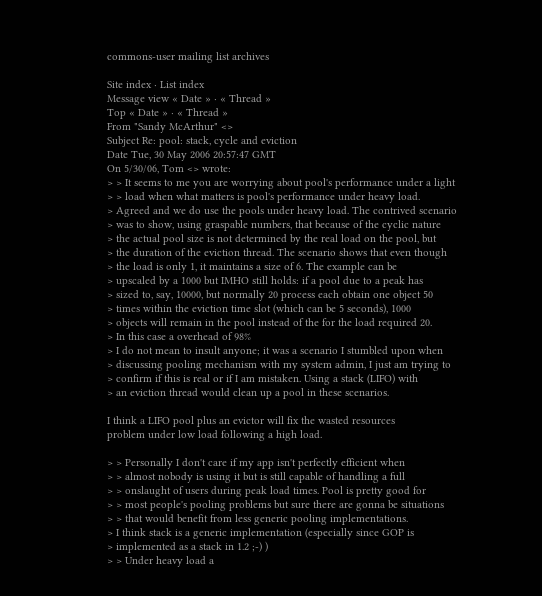commons-user mailing list archives

Site index · List index
Message view « Date » · « Thread »
Top « Date » · « Thread »
From "Sandy McArthur" <>
Subject Re: pool: stack, cycle and eviction
Date Tue, 30 May 2006 20:57:47 GMT
On 5/30/06, Tom <> wrote:
> > It seems to me you are worrying about pool's performance under a light
> > load when what matters is pool's performance under heavy load.
> Agreed and we do use the pools under heavy load. The contrived scenario
> was to show, using graspable numbers, that because of the cyclic nature
> the actual pool size is not determined by the real load on the pool, but
> the duration of the eviction thread. The scenario shows that even though
> the load is only 1, it maintains a size of 6. The example can be
> upscaled by a 1000 but IMHO still holds: if a pool due to a peak has
> sized to, say, 10000, but normally 20 process each obtain one object 50
> times within the eviction time slot (which can be 5 seconds), 1000
> objects will remain in the pool instead of the for the load required 20.
> In this case a overhead of 98%
> I do not mean to insult anyone; it was a scenario I stumbled upon when
> discussing pooling mechanism with my system admin, I just am trying to
> confirm if this is real or if I am mistaken. Using a stack (LIFO) with
> an eviction thread would clean up a pool in these scenarios.

I think a LIFO pool plus an evictor will fix the wasted resources
problem under low load following a high load.

> > Personally I don't care if my app isn't perfectly efficient when
> > almost nobody is using it but is still capable of handling a full
> > onslaught of users during peak load times. Pool is pretty good for
> > most people's pooling problems but sure there are gonna be situations
> > that would benefit from less generic pooling implementations.
> I think stack is a generic implementation (especially since GOP is
> implemented as a stack in 1.2 ;-) )
> > Under heavy load a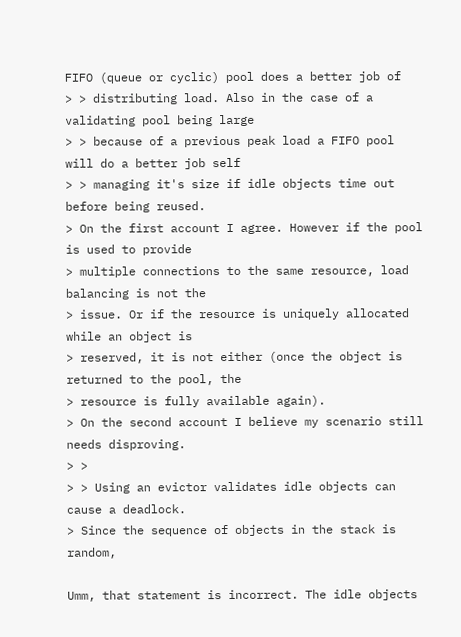FIFO (queue or cyclic) pool does a better job of
> > distributing load. Also in the case of a validating pool being large
> > because of a previous peak load a FIFO pool will do a better job self
> > managing it's size if idle objects time out before being reused.
> On the first account I agree. However if the pool is used to provide
> multiple connections to the same resource, load balancing is not the
> issue. Or if the resource is uniquely allocated while an object is
> reserved, it is not either (once the object is returned to the pool, the
> resource is fully available again).
> On the second account I believe my scenario still needs disproving.
> >
> > Using an evictor validates idle objects can cause a deadlock.
> Since the sequence of objects in the stack is random,

Umm, that statement is incorrect. The idle objects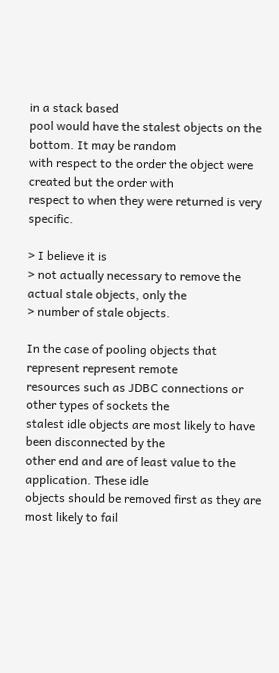in a stack based
pool would have the stalest objects on the bottom. It may be random
with respect to the order the object were created but the order with
respect to when they were returned is very specific.

> I believe it is
> not actually necessary to remove the actual stale objects, only the
> number of stale objects.

In the case of pooling objects that represent represent remote
resources such as JDBC connections or other types of sockets the
stalest idle objects are most likely to have been disconnected by the
other end and are of least value to the application. These idle
objects should be removed first as they are most likely to fail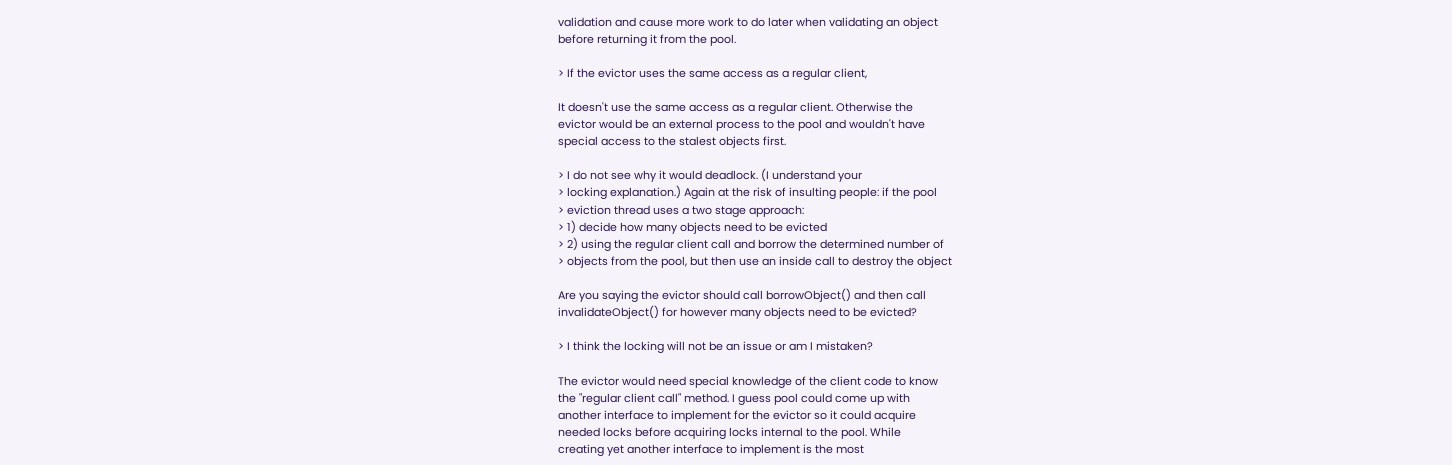validation and cause more work to do later when validating an object
before returning it from the pool.

> If the evictor uses the same access as a regular client,

It doesn't use the same access as a regular client. Otherwise the
evictor would be an external process to the pool and wouldn't have
special access to the stalest objects first.

> I do not see why it would deadlock. (I understand your
> locking explanation.) Again at the risk of insulting people: if the pool
> eviction thread uses a two stage approach:
> 1) decide how many objects need to be evicted
> 2) using the regular client call and borrow the determined number of
> objects from the pool, but then use an inside call to destroy the object

Are you saying the evictor should call borrowObject() and then call
invalidateObject() for however many objects need to be evicted?

> I think the locking will not be an issue or am I mistaken?

The evictor would need special knowledge of the client code to know
the "regular client call" method. I guess pool could come up with
another interface to implement for the evictor so it could acquire
needed locks before acquiring locks internal to the pool. While
creating yet another interface to implement is the most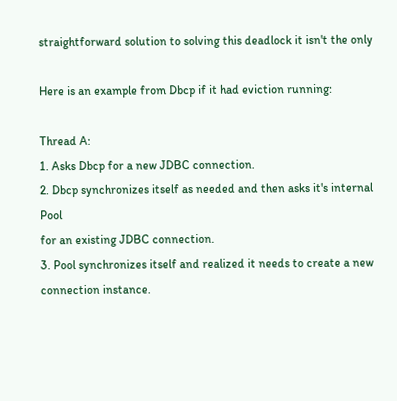straightforward solution to solving this deadlock it isn't the only

Here is an example from Dbcp if it had eviction running:

Thread A:
1. Asks Dbcp for a new JDBC connection.
2. Dbcp synchronizes itself as needed and then asks it's internal Pool
for an existing JDBC connection.
3. Pool synchronizes itself and realized it needs to create a new
connection instance.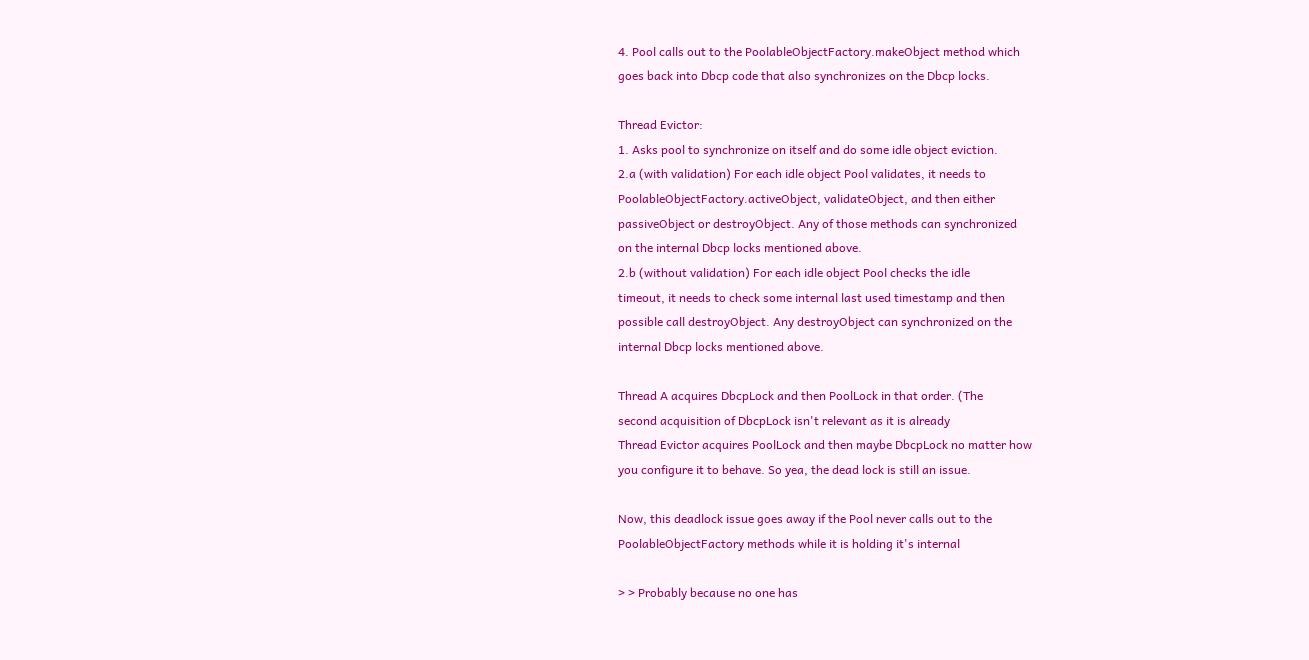4. Pool calls out to the PoolableObjectFactory.makeObject method which
goes back into Dbcp code that also synchronizes on the Dbcp locks.

Thread Evictor:
1. Asks pool to synchronize on itself and do some idle object eviction.
2.a (with validation) For each idle object Pool validates, it needs to
PoolableObjectFactory.activeObject, validateObject, and then either
passiveObject or destroyObject. Any of those methods can synchronized
on the internal Dbcp locks mentioned above.
2.b (without validation) For each idle object Pool checks the idle
timeout, it needs to check some internal last used timestamp and then
possible call destroyObject. Any destroyObject can synchronized on the
internal Dbcp locks mentioned above.

Thread A acquires DbcpLock and then PoolLock in that order. (The
second acquisition of DbcpLock isn't relevant as it is already
Thread Evictor acquires PoolLock and then maybe DbcpLock no matter how
you configure it to behave. So yea, the dead lock is still an issue.

Now, this deadlock issue goes away if the Pool never calls out to the
PoolableObjectFactory methods while it is holding it's internal

> > Probably because no one has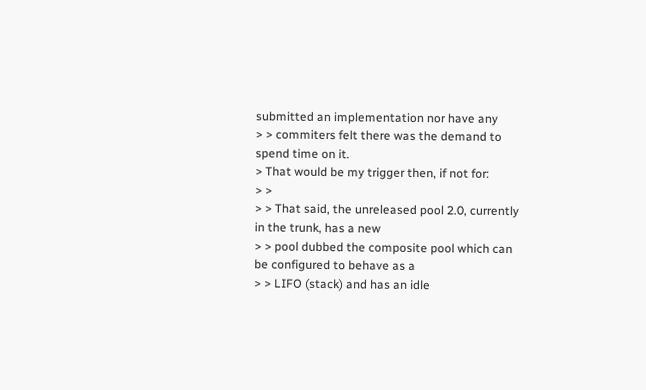submitted an implementation nor have any
> > commiters felt there was the demand to spend time on it.
> That would be my trigger then, if not for:
> >
> > That said, the unreleased pool 2.0, currently in the trunk, has a new
> > pool dubbed the composite pool which can be configured to behave as a
> > LIFO (stack) and has an idle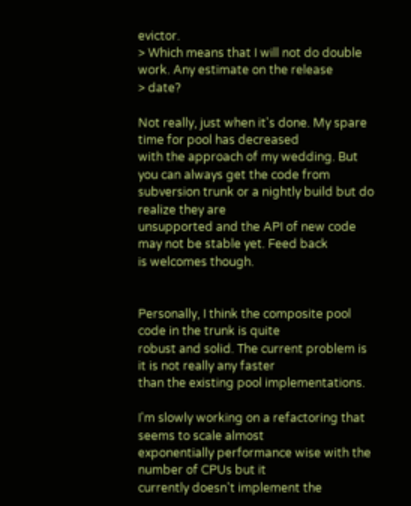evictor.
> Which means that I will not do double work. Any estimate on the release
> date?

Not really, just when it's done. My spare time for pool has decreased
with the approach of my wedding. But you can always get the code from
subversion trunk or a nightly build but do realize they are
unsupported and the API of new code may not be stable yet. Feed back
is welcomes though.


Personally, I think the composite pool code in the trunk is quite
robust and solid. The current problem is it is not really any faster
than the existing pool implementations.

I'm slowly working on a refactoring that seems to scale almost
exponentially performance wise with the number of CPUs but it
currently doesn't implement the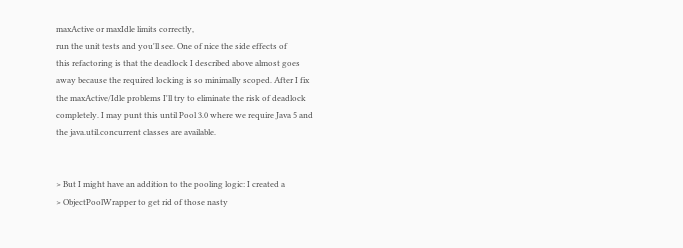maxActive or maxIdle limits correctly,
run the unit tests and you'll see. One of nice the side effects of
this refactoring is that the deadlock I described above almost goes
away because the required locking is so minimally scoped. After I fix
the maxActive/Idle problems I'll try to eliminate the risk of deadlock
completely. I may punt this until Pool 3.0 where we require Java 5 and
the java.util.concurrent classes are available.


> But I might have an addition to the pooling logic: I created a
> ObjectPoolWrapper to get rid of those nasty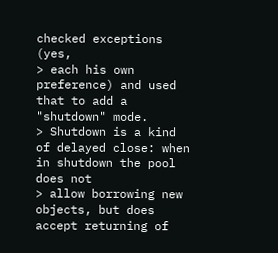checked exceptions (yes,
> each his own preference) and used that to add a "shutdown" mode.
> Shutdown is a kind of delayed close: when in shutdown the pool does not
> allow borrowing new objects, but does accept returning of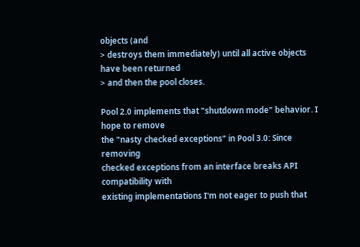objects (and
> destroys them immediately) until all active objects have been returned
> and then the pool closes.

Pool 2.0 implements that "shutdown mode" behavior. I hope to remove
the "nasty checked exceptions" in Pool 3.0: Since removing
checked exceptions from an interface breaks API compatibility with
existing implementations I'm not eager to push that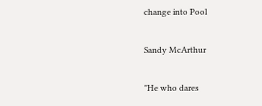change into Pool

Sandy McArthur

"He who dares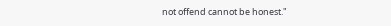not offend cannot be honest."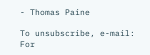- Thomas Paine

To unsubscribe, e-mail:
For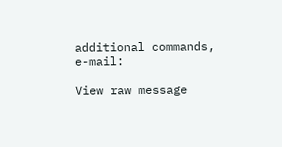additional commands, e-mail:

View raw message